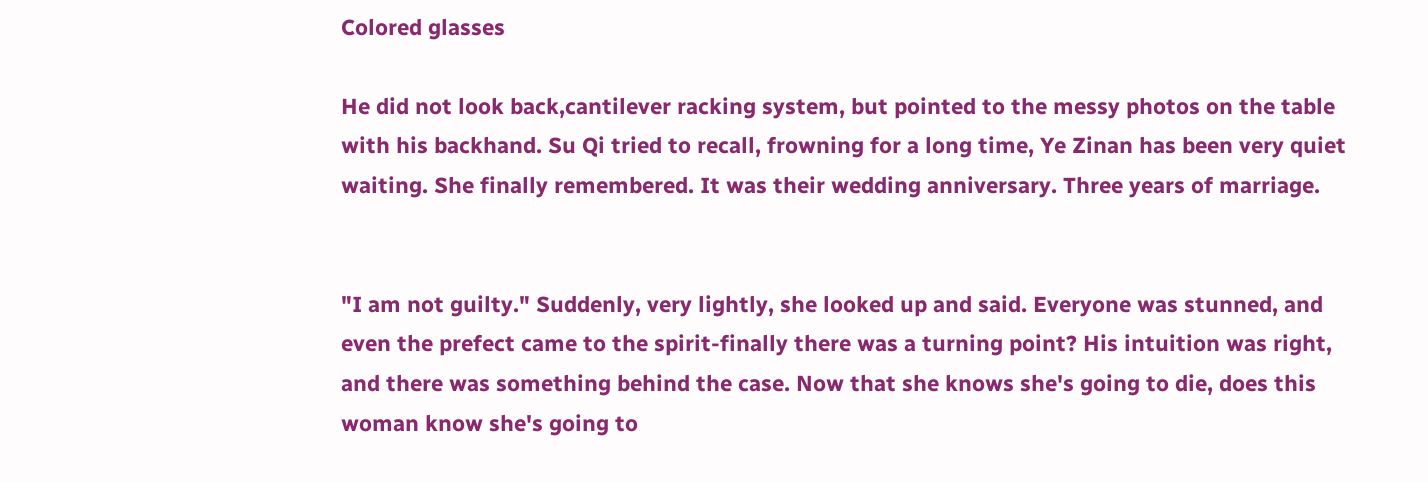Colored glasses

He did not look back,cantilever racking system, but pointed to the messy photos on the table with his backhand. Su Qi tried to recall, frowning for a long time, Ye Zinan has been very quiet waiting. She finally remembered. It was their wedding anniversary. Three years of marriage.


"I am not guilty." Suddenly, very lightly, she looked up and said. Everyone was stunned, and even the prefect came to the spirit-finally there was a turning point? His intuition was right, and there was something behind the case. Now that she knows she's going to die, does this woman know she's going to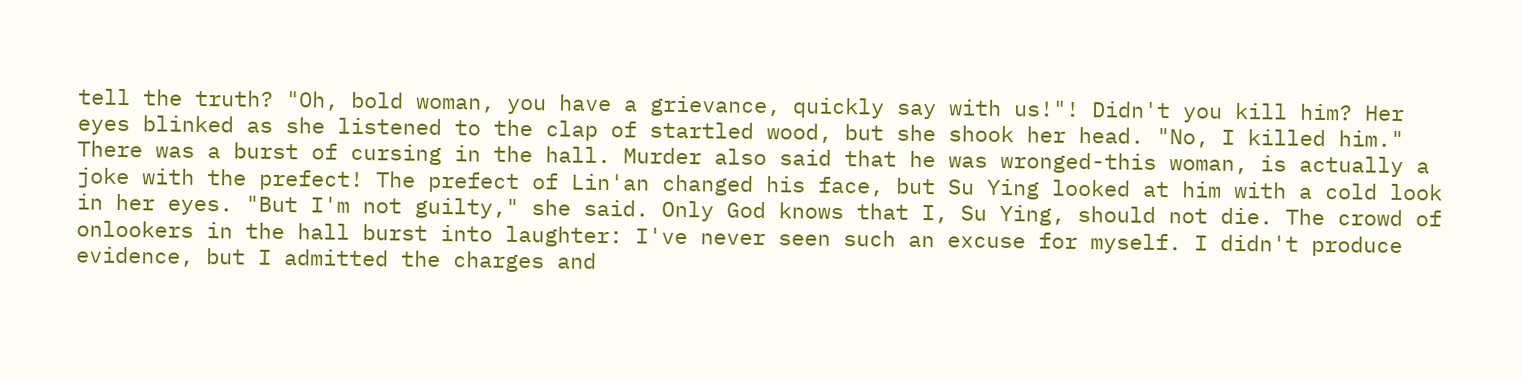tell the truth? "Oh, bold woman, you have a grievance, quickly say with us!"! Didn't you kill him? Her eyes blinked as she listened to the clap of startled wood, but she shook her head. "No, I killed him." There was a burst of cursing in the hall. Murder also said that he was wronged-this woman, is actually a joke with the prefect! The prefect of Lin'an changed his face, but Su Ying looked at him with a cold look in her eyes. "But I'm not guilty," she said. Only God knows that I, Su Ying, should not die. The crowd of onlookers in the hall burst into laughter: I've never seen such an excuse for myself. I didn't produce evidence, but I admitted the charges and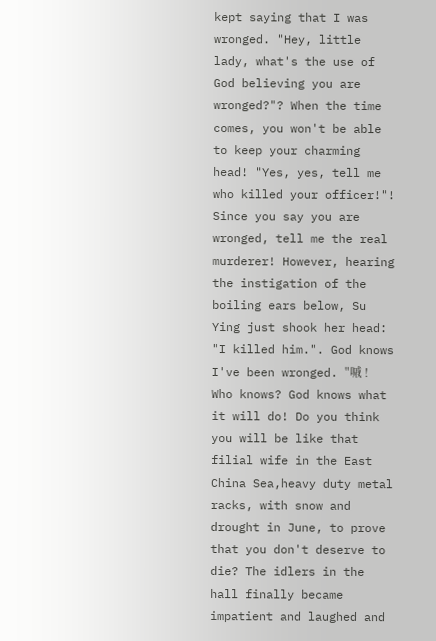kept saying that I was wronged. "Hey, little lady, what's the use of God believing you are wronged?"? When the time comes, you won't be able to keep your charming head! "Yes, yes, tell me who killed your officer!"! Since you say you are wronged, tell me the real murderer! However, hearing the instigation of the boiling ears below, Su Ying just shook her head: "I killed him.". God knows I've been wronged. "嘁 ! Who knows? God knows what it will do! Do you think you will be like that filial wife in the East China Sea,heavy duty metal racks, with snow and drought in June, to prove that you don't deserve to die? The idlers in the hall finally became impatient and laughed and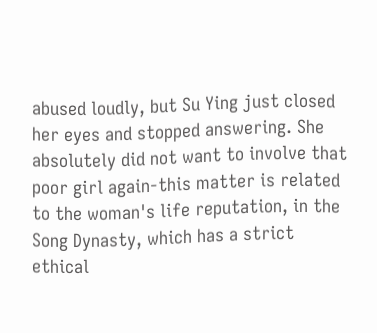abused loudly, but Su Ying just closed her eyes and stopped answering. She absolutely did not want to involve that poor girl again-this matter is related to the woman's life reputation, in the Song Dynasty, which has a strict ethical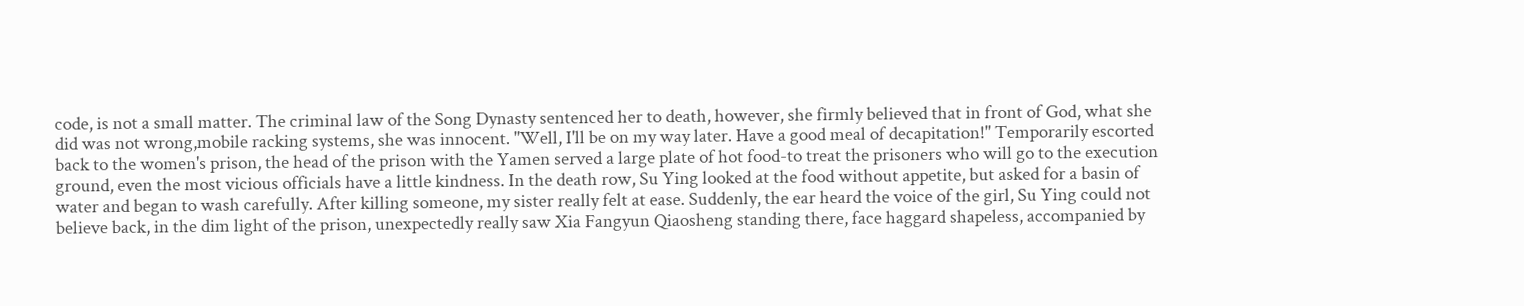code, is not a small matter. The criminal law of the Song Dynasty sentenced her to death, however, she firmly believed that in front of God, what she did was not wrong,mobile racking systems, she was innocent. "Well, I'll be on my way later. Have a good meal of decapitation!" Temporarily escorted back to the women's prison, the head of the prison with the Yamen served a large plate of hot food-to treat the prisoners who will go to the execution ground, even the most vicious officials have a little kindness. In the death row, Su Ying looked at the food without appetite, but asked for a basin of water and began to wash carefully. After killing someone, my sister really felt at ease. Suddenly, the ear heard the voice of the girl, Su Ying could not believe back, in the dim light of the prison, unexpectedly really saw Xia Fangyun Qiaosheng standing there, face haggard shapeless, accompanied by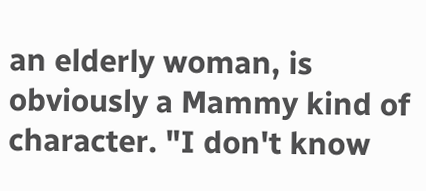an elderly woman, is obviously a Mammy kind of character. "I don't know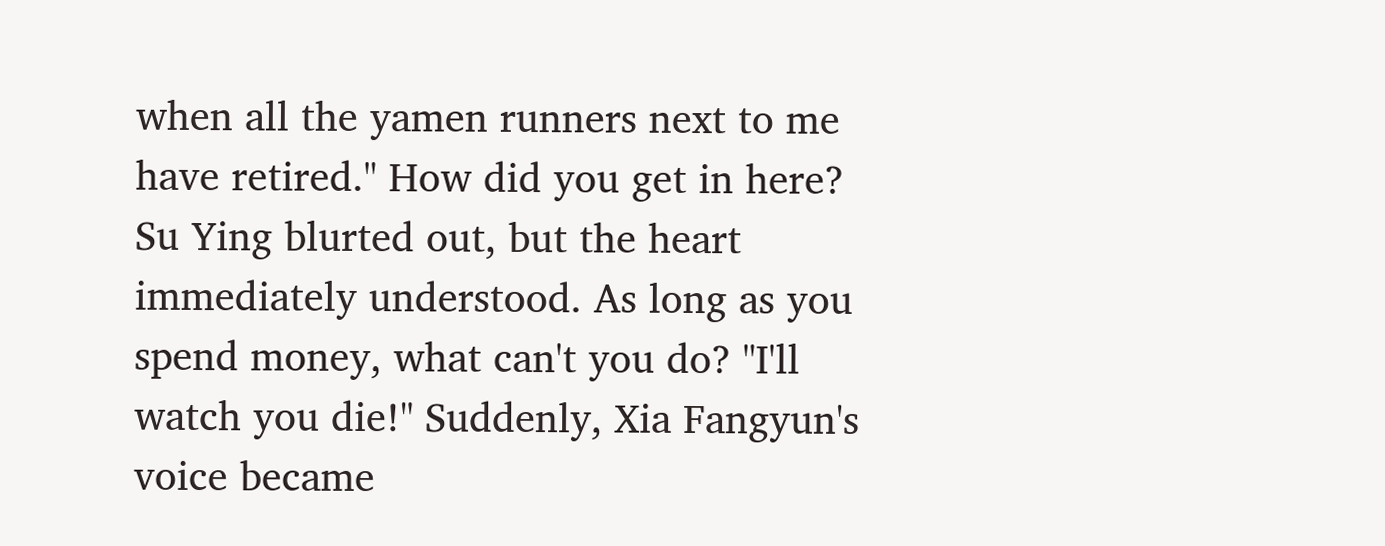when all the yamen runners next to me have retired." How did you get in here? Su Ying blurted out, but the heart immediately understood. As long as you spend money, what can't you do? "I'll watch you die!" Suddenly, Xia Fangyun's voice became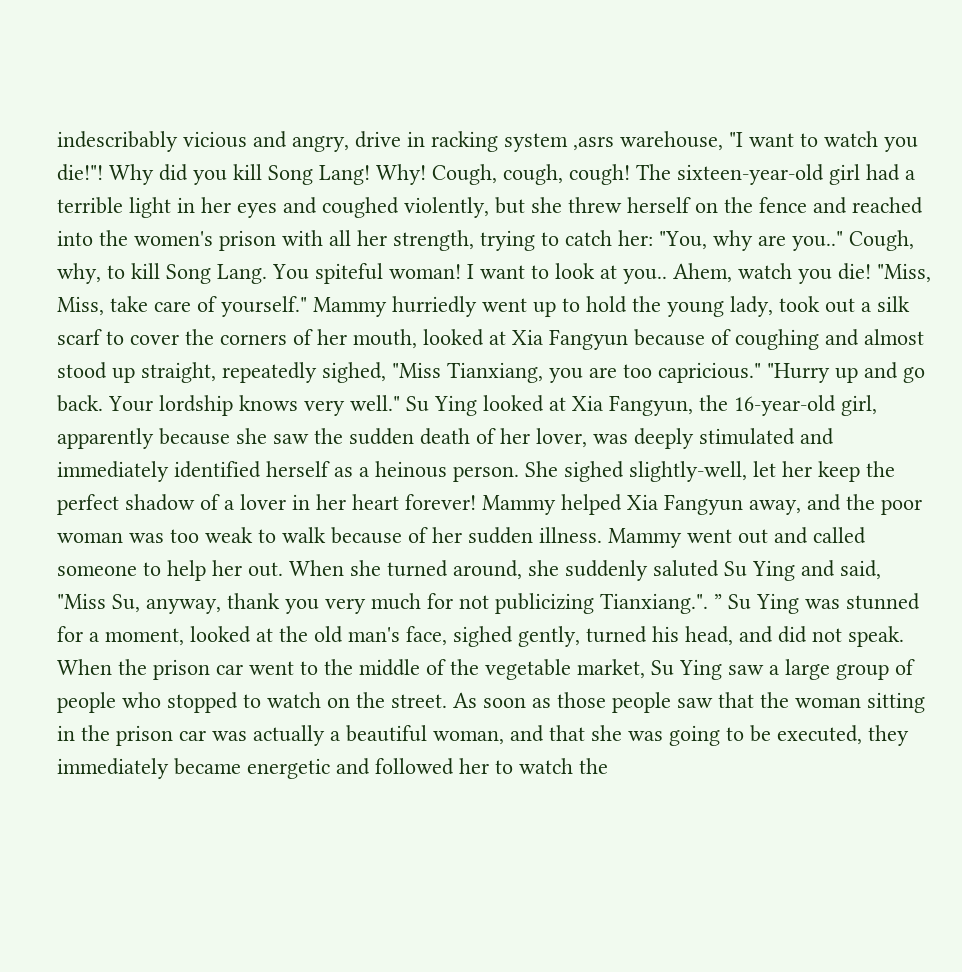indescribably vicious and angry, drive in racking system ,asrs warehouse, "I want to watch you die!"! Why did you kill Song Lang! Why! Cough, cough, cough! The sixteen-year-old girl had a terrible light in her eyes and coughed violently, but she threw herself on the fence and reached into the women's prison with all her strength, trying to catch her: "You, why are you.." Cough, why, to kill Song Lang. You spiteful woman! I want to look at you.. Ahem, watch you die! "Miss, Miss, take care of yourself." Mammy hurriedly went up to hold the young lady, took out a silk scarf to cover the corners of her mouth, looked at Xia Fangyun because of coughing and almost stood up straight, repeatedly sighed, "Miss Tianxiang, you are too capricious." "Hurry up and go back. Your lordship knows very well." Su Ying looked at Xia Fangyun, the 16-year-old girl, apparently because she saw the sudden death of her lover, was deeply stimulated and immediately identified herself as a heinous person. She sighed slightly-well, let her keep the perfect shadow of a lover in her heart forever! Mammy helped Xia Fangyun away, and the poor woman was too weak to walk because of her sudden illness. Mammy went out and called someone to help her out. When she turned around, she suddenly saluted Su Ying and said, "Miss Su, anyway, thank you very much for not publicizing Tianxiang.". ” Su Ying was stunned for a moment, looked at the old man's face, sighed gently, turned his head, and did not speak. When the prison car went to the middle of the vegetable market, Su Ying saw a large group of people who stopped to watch on the street. As soon as those people saw that the woman sitting in the prison car was actually a beautiful woman, and that she was going to be executed, they immediately became energetic and followed her to watch the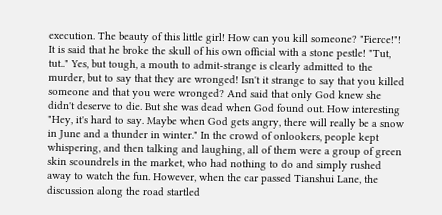execution. The beauty of this little girl! How can you kill someone? "Fierce!"! It is said that he broke the skull of his own official with a stone pestle! "Tut, tut.." Yes, but tough, a mouth to admit-strange is clearly admitted to the murder, but to say that they are wronged! Isn't it strange to say that you killed someone and that you were wronged? And said that only God knew she didn't deserve to die. But she was dead when God found out. How interesting "Hey, it's hard to say. Maybe when God gets angry, there will really be a snow in June and a thunder in winter." In the crowd of onlookers, people kept whispering, and then talking and laughing, all of them were a group of green skin scoundrels in the market, who had nothing to do and simply rushed away to watch the fun. However, when the car passed Tianshui Lane, the discussion along the road startled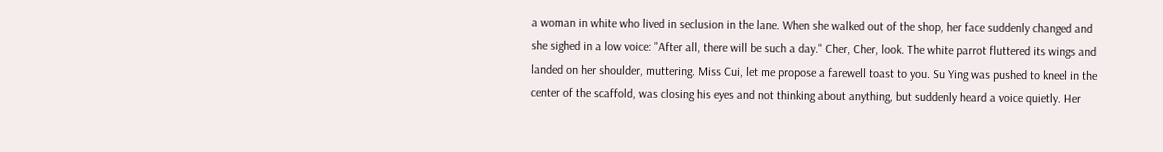a woman in white who lived in seclusion in the lane. When she walked out of the shop, her face suddenly changed and she sighed in a low voice: "After all, there will be such a day." Cher, Cher, look. The white parrot fluttered its wings and landed on her shoulder, muttering. Miss Cui, let me propose a farewell toast to you. Su Ying was pushed to kneel in the center of the scaffold, was closing his eyes and not thinking about anything, but suddenly heard a voice quietly. Her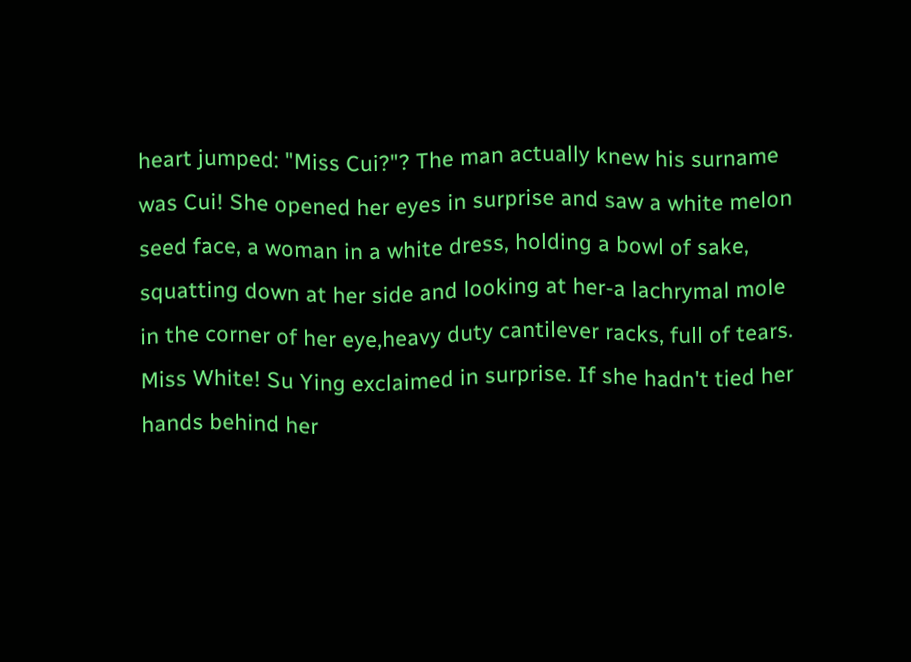heart jumped: "Miss Cui?"? The man actually knew his surname was Cui! She opened her eyes in surprise and saw a white melon seed face, a woman in a white dress, holding a bowl of sake, squatting down at her side and looking at her-a lachrymal mole in the corner of her eye,heavy duty cantilever racks, full of tears. Miss White! Su Ying exclaimed in surprise. If she hadn't tied her hands behind her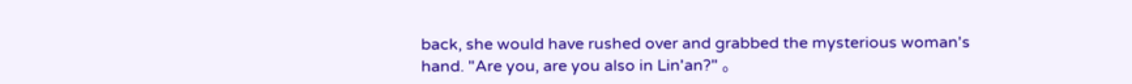back, she would have rushed over and grabbed the mysterious woman's hand. "Are you, are you also in Lin'an?" 。